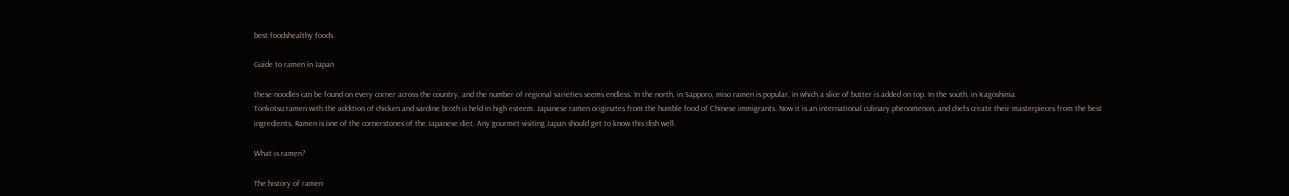best foodshealthy foods

Guide to ramen in Japan

these noodles can be found on every corner across the country, and the number of regional varieties seems endless. In the north, in Sapporo, miso ramen is popular, in which a slice of butter is added on top. In the south, in Kagoshima.
Tonkotsu ramen with the addition of chicken and sardine broth is held in high esteem. Japanese ramen originates from the humble food of Chinese immigrants. Now it is an international culinary phenomenon, and chefs create their masterpieces from the best ingredients. Ramen is one of the cornerstones of the Japanese diet. Any gourmet visiting Japan should get to know this dish well.

What is ramen?

The history of ramen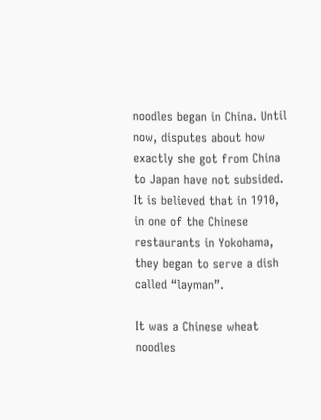noodles began in China. Until now, disputes about how exactly she got from China to Japan have not subsided. It is believed that in 1910, in one of the Chinese restaurants in Yokohama, they began to serve a dish called “layman”.

It was a Chinese wheat noodles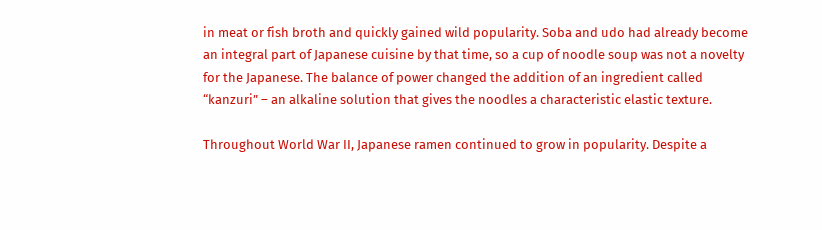in meat or fish broth and quickly gained wild popularity. Soba and udo had already become an integral part of Japanese cuisine by that time, so a cup of noodle soup was not a novelty for the Japanese. The balance of power changed the addition of an ingredient called “kanzuri” – an alkaline solution that gives the noodles a characteristic elastic texture.

Throughout World War II, Japanese ramen continued to grow in popularity. Despite a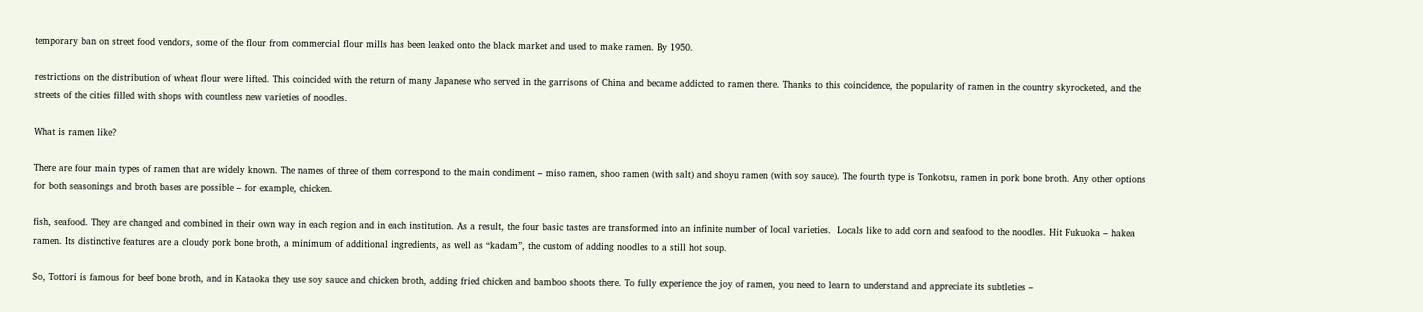temporary ban on street food vendors, some of the flour from commercial flour mills has been leaked onto the black market and used to make ramen. By 1950.

restrictions on the distribution of wheat flour were lifted. This coincided with the return of many Japanese who served in the garrisons of China and became addicted to ramen there. Thanks to this coincidence, the popularity of ramen in the country skyrocketed, and the streets of the cities filled with shops with countless new varieties of noodles.

What is ramen like?

There are four main types of ramen that are widely known. The names of three of them correspond to the main condiment – miso ramen, shoo ramen (with salt) and shoyu ramen (with soy sauce). The fourth type is Tonkotsu, ramen in pork bone broth. Any other options for both seasonings and broth bases are possible – for example, chicken.

fish, seafood. They are changed and combined in their own way in each region and in each institution. As a result, the four basic tastes are transformed into an infinite number of local varieties.  Locals like to add corn and seafood to the noodles. Hit Fukuoka – hakea ramen. Its distinctive features are a cloudy pork bone broth, a minimum of additional ingredients, as well as “kadam”, the custom of adding noodles to a still hot soup.

So, Tottori is famous for beef bone broth, and in Kataoka they use soy sauce and chicken broth, adding fried chicken and bamboo shoots there. To fully experience the joy of ramen, you need to learn to understand and appreciate its subtleties –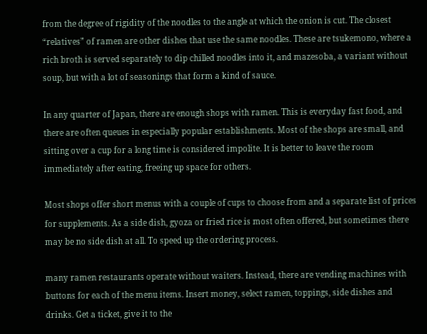from the degree of rigidity of the noodles to the angle at which the onion is cut. The closest “relatives” of ramen are other dishes that use the same noodles. These are tsukemono, where a rich broth is served separately to dip chilled noodles into it, and mazesoba, a variant without soup, but with a lot of seasonings that form a kind of sauce.

In any quarter of Japan, there are enough shops with ramen. This is everyday fast food, and there are often queues in especially popular establishments. Most of the shops are small, and sitting over a cup for a long time is considered impolite. It is better to leave the room immediately after eating, freeing up space for others.

Most shops offer short menus with a couple of cups to choose from and a separate list of prices for supplements. As a side dish, gyoza or fried rice is most often offered, but sometimes there may be no side dish at all. To speed up the ordering process.

many ramen restaurants operate without waiters. Instead, there are vending machines with buttons for each of the menu items. Insert money, select ramen, toppings, side dishes and drinks. Get a ticket, give it to the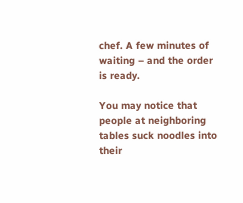chef. A few minutes of waiting – and the order is ready.

You may notice that people at neighboring tables suck noodles into their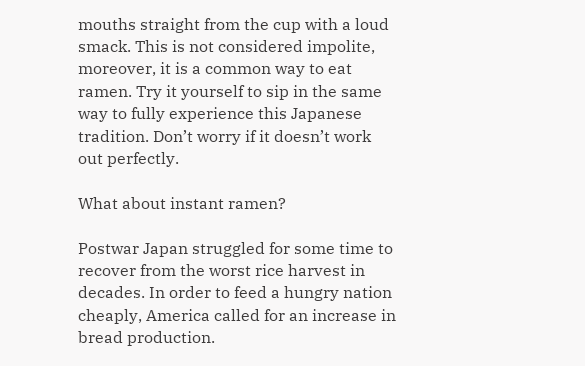mouths straight from the cup with a loud smack. This is not considered impolite, moreover, it is a common way to eat ramen. Try it yourself to sip in the same way to fully experience this Japanese tradition. Don’t worry if it doesn’t work out perfectly.

What about instant ramen?

Postwar Japan struggled for some time to recover from the worst rice harvest in decades. In order to feed a hungry nation cheaply, America called for an increase in bread production.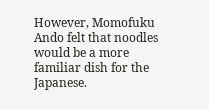However, Momofuku Ando felt that noodles would be a more familiar dish for the Japanese.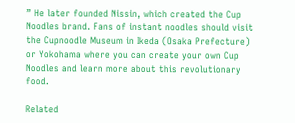” He later founded Nissin, which created the Cup Noodles brand. Fans of instant noodles should visit the Cupnoodle Museum in Ikeda (Osaka Prefecture) or Yokohama where you can create your own Cup Noodles and learn more about this revolutionary food.

Related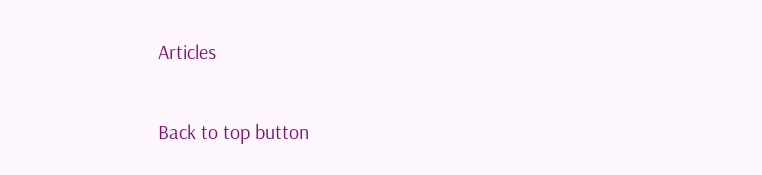Articles

Back to top button